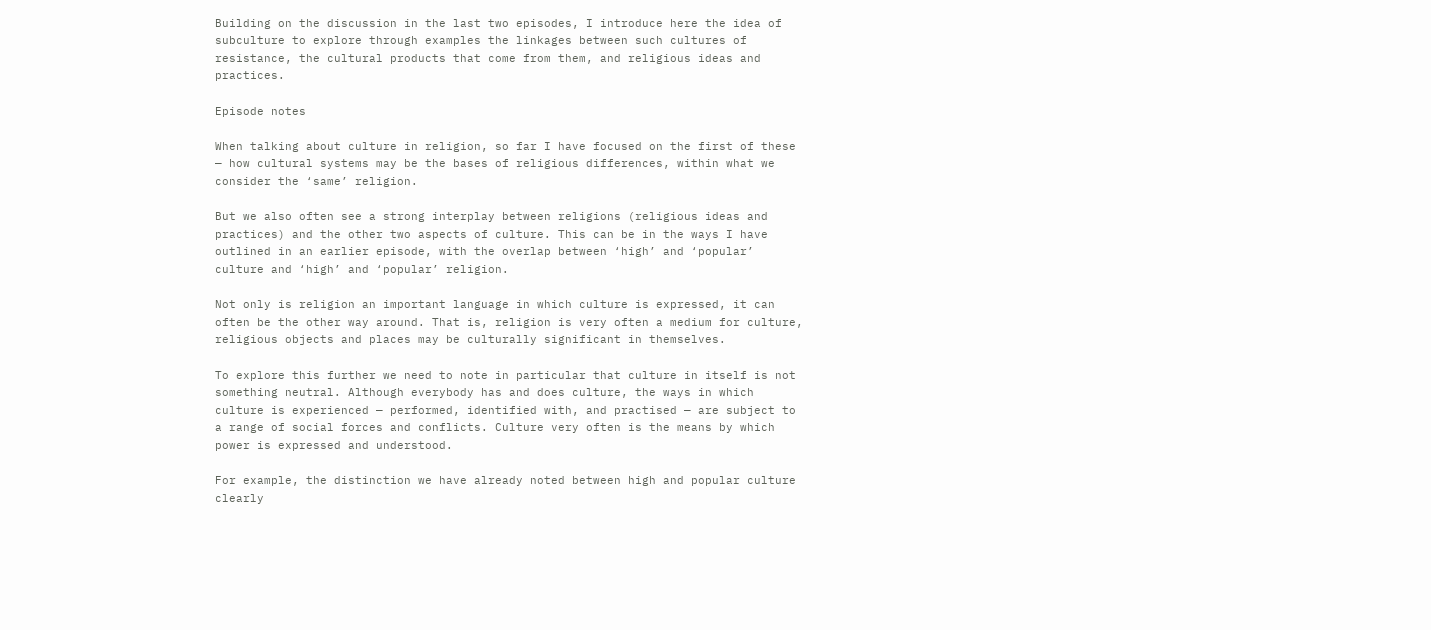Building on the discussion in the last two episodes, I introduce here the idea of subculture to explore through examples the linkages between such cultures of resistance, the cultural products that come from them, and religious ideas and practices.

Episode notes

When talking about culture in religion, so far I have focused on the first of these — how cultural systems may be the bases of religious differences, within what we consider the ‘same’ religion.

But we also often see a strong interplay between religions (religious ideas and practices) and the other two aspects of culture. This can be in the ways I have outlined in an earlier episode, with the overlap between ‘high’ and ‘popular’ culture and ‘high’ and ‘popular’ religion.

Not only is religion an important language in which culture is expressed, it can often be the other way around. That is, religion is very often a medium for culture, religious objects and places may be culturally significant in themselves.

To explore this further we need to note in particular that culture in itself is not something neutral. Although everybody has and does culture, the ways in which culture is experienced — performed, identified with, and practised — are subject to a range of social forces and conflicts. Culture very often is the means by which power is expressed and understood.

For example, the distinction we have already noted between high and popular culture clearly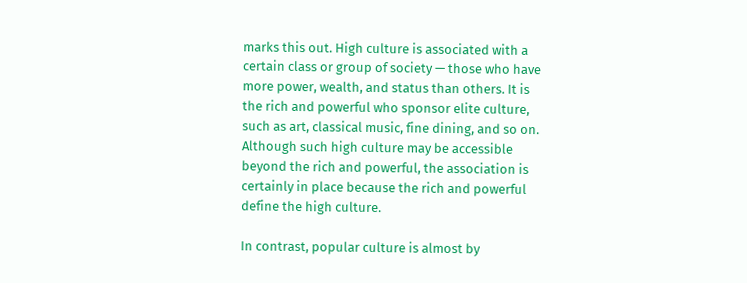marks this out. High culture is associated with a certain class or group of society — those who have more power, wealth, and status than others. It is the rich and powerful who sponsor elite culture, such as art, classical music, fine dining, and so on. Although such high culture may be accessible beyond the rich and powerful, the association is certainly in place because the rich and powerful define the high culture.

In contrast, popular culture is almost by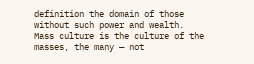definition the domain of those without such power and wealth. Mass culture is the culture of the masses, the many — not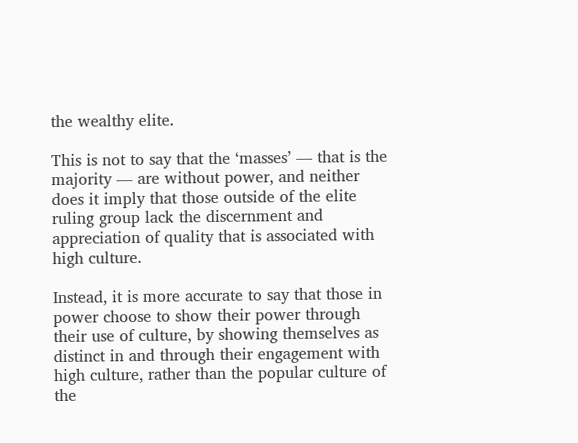the wealthy elite.

This is not to say that the ‘masses’ — that is the majority — are without power, and neither does it imply that those outside of the elite ruling group lack the discernment and appreciation of quality that is associated with high culture.

Instead, it is more accurate to say that those in power choose to show their power through their use of culture, by showing themselves as distinct in and through their engagement with high culture, rather than the popular culture of the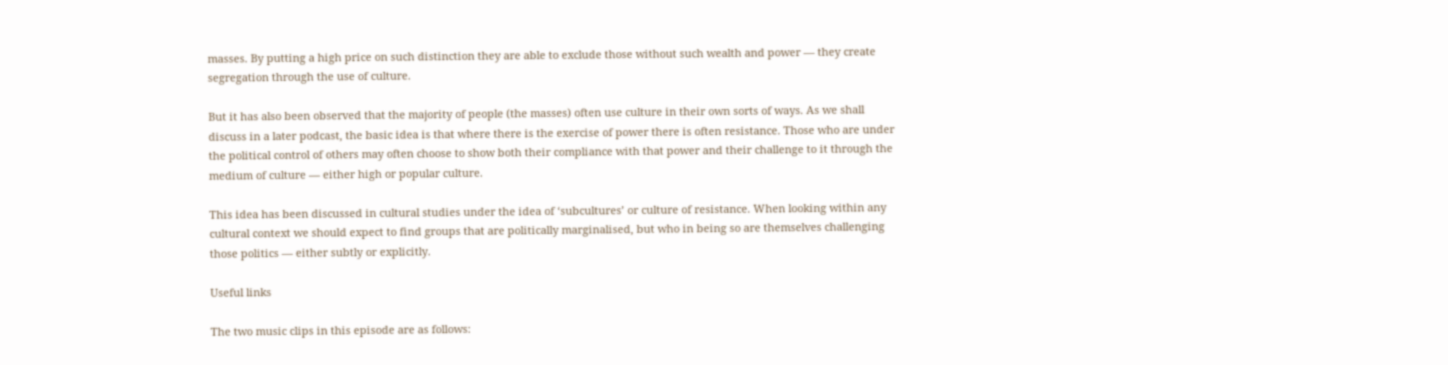masses. By putting a high price on such distinction they are able to exclude those without such wealth and power — they create segregation through the use of culture.

But it has also been observed that the majority of people (the masses) often use culture in their own sorts of ways. As we shall discuss in a later podcast, the basic idea is that where there is the exercise of power there is often resistance. Those who are under the political control of others may often choose to show both their compliance with that power and their challenge to it through the medium of culture — either high or popular culture.

This idea has been discussed in cultural studies under the idea of ‘subcultures’ or culture of resistance. When looking within any cultural context we should expect to find groups that are politically marginalised, but who in being so are themselves challenging those politics — either subtly or explicitly.

Useful links

The two music clips in this episode are as follows: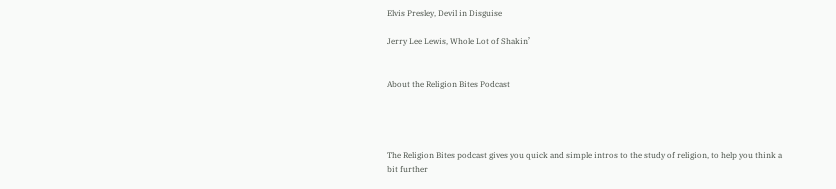Elvis Presley, Devil in Disguise

Jerry Lee Lewis, Whole Lot of Shakin’


About the Religion Bites Podcast




The Religion Bites podcast gives you quick and simple intros to the study of religion, to help you think a bit further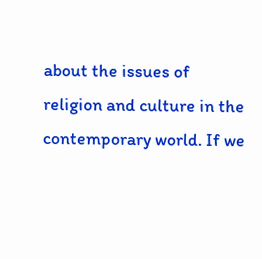about the issues of religion and culture in the contemporary world. If we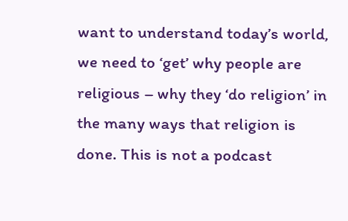want to understand today’s world, we need to ‘get’ why people are religious – why they ‘do religion’ in the many ways that religion is done. This is not a podcast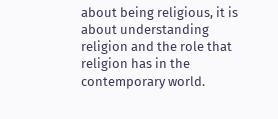about being religious, it is about understanding religion and the role that religion has in the contemporary world.